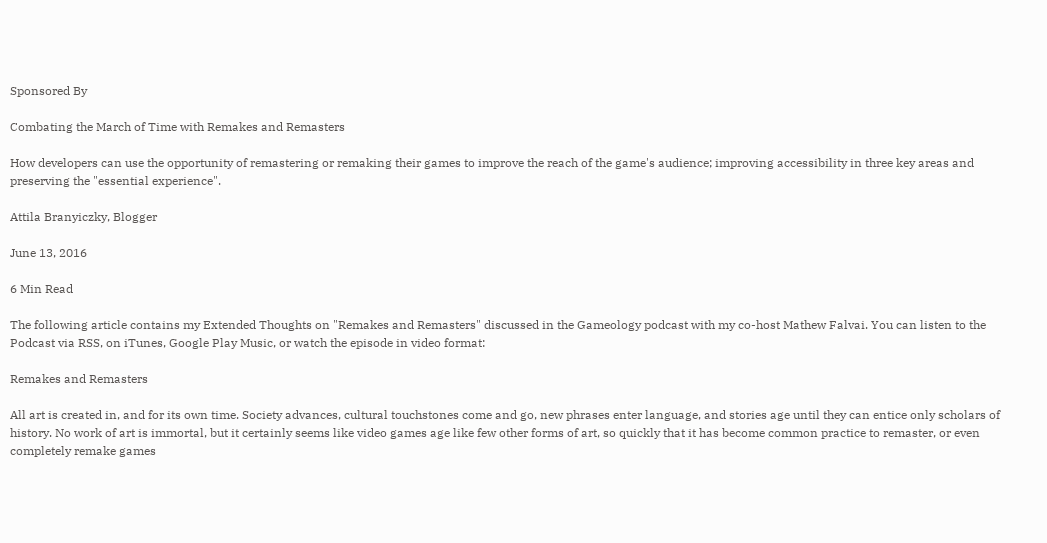Sponsored By

Combating the March of Time with Remakes and Remasters

How developers can use the opportunity of remastering or remaking their games to improve the reach of the game's audience; improving accessibility in three key areas and preserving the "essential experience".

Attila Branyiczky, Blogger

June 13, 2016

6 Min Read

The following article contains my Extended Thoughts on "Remakes and Remasters" discussed in the Gameology podcast with my co-host Mathew Falvai. You can listen to the Podcast via RSS, on iTunes, Google Play Music, or watch the episode in video format:

Remakes and Remasters

All art is created in, and for its own time. Society advances, cultural touchstones come and go, new phrases enter language, and stories age until they can entice only scholars of history. No work of art is immortal, but it certainly seems like video games age like few other forms of art, so quickly that it has become common practice to remaster, or even completely remake games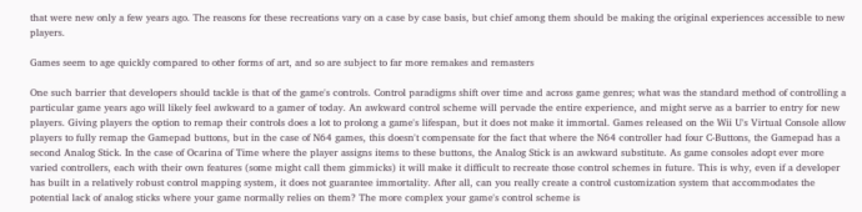that were new only a few years ago. The reasons for these recreations vary on a case by case basis, but chief among them should be making the original experiences accessible to new players.

Games seem to age quickly compared to other forms of art, and so are subject to far more remakes and remasters

One such barrier that developers should tackle is that of the game's controls. Control paradigms shift over time and across game genres; what was the standard method of controlling a particular game years ago will likely feel awkward to a gamer of today. An awkward control scheme will pervade the entire experience, and might serve as a barrier to entry for new players. Giving players the option to remap their controls does a lot to prolong a game's lifespan, but it does not make it immortal. Games released on the Wii U's Virtual Console allow players to fully remap the Gamepad buttons, but in the case of N64 games, this doesn't compensate for the fact that where the N64 controller had four C-Buttons, the Gamepad has a second Analog Stick. In the case of Ocarina of Time where the player assigns items to these buttons, the Analog Stick is an awkward substitute. As game consoles adopt ever more varied controllers, each with their own features (some might call them gimmicks) it will make it difficult to recreate those control schemes in future. This is why, even if a developer has built in a relatively robust control mapping system, it does not guarantee immortality. After all, can you really create a control customization system that accommodates the potential lack of analog sticks where your game normally relies on them? The more complex your game's control scheme is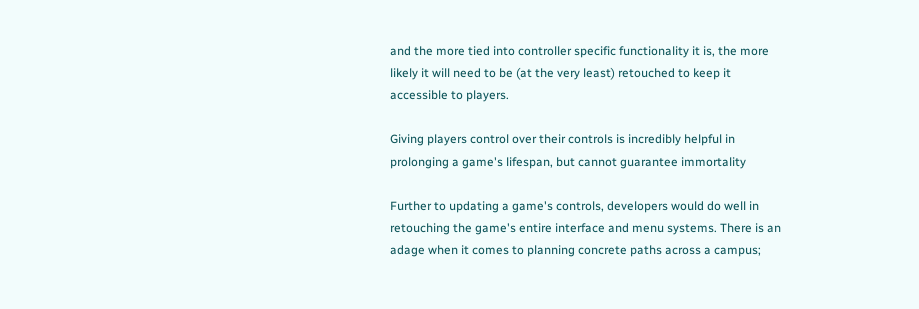and the more tied into controller specific functionality it is, the more likely it will need to be (at the very least) retouched to keep it accessible to players.

Giving players control over their controls is incredibly helpful in prolonging a game's lifespan, but cannot guarantee immortality

Further to updating a game's controls, developers would do well in retouching the game's entire interface and menu systems. There is an adage when it comes to planning concrete paths across a campus;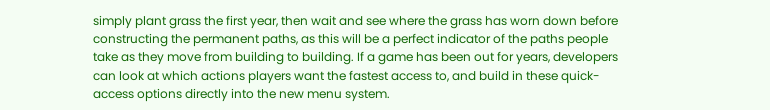simply plant grass the first year, then wait and see where the grass has worn down before constructing the permanent paths, as this will be a perfect indicator of the paths people take as they move from building to building. If a game has been out for years, developers can look at which actions players want the fastest access to, and build in these quick-access options directly into the new menu system.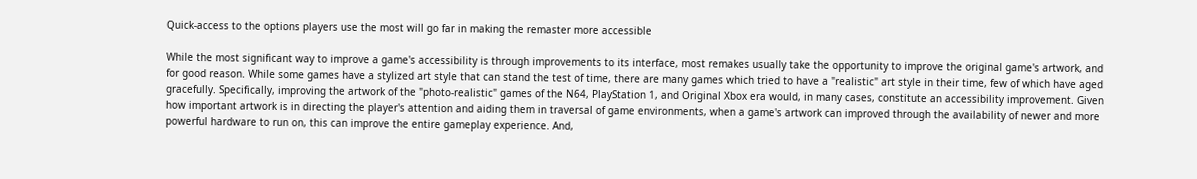Quick-access to the options players use the most will go far in making the remaster more accessible

While the most significant way to improve a game's accessibility is through improvements to its interface, most remakes usually take the opportunity to improve the original game's artwork, and for good reason. While some games have a stylized art style that can stand the test of time, there are many games which tried to have a "realistic" art style in their time, few of which have aged gracefully. Specifically, improving the artwork of the "photo-realistic" games of the N64, PlayStation 1, and Original Xbox era would, in many cases, constitute an accessibility improvement. Given how important artwork is in directing the player's attention and aiding them in traversal of game environments, when a game's artwork can improved through the availability of newer and more powerful hardware to run on, this can improve the entire gameplay experience. And,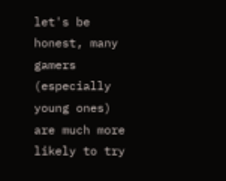let's be honest, many gamers (especially young ones) are much more likely to try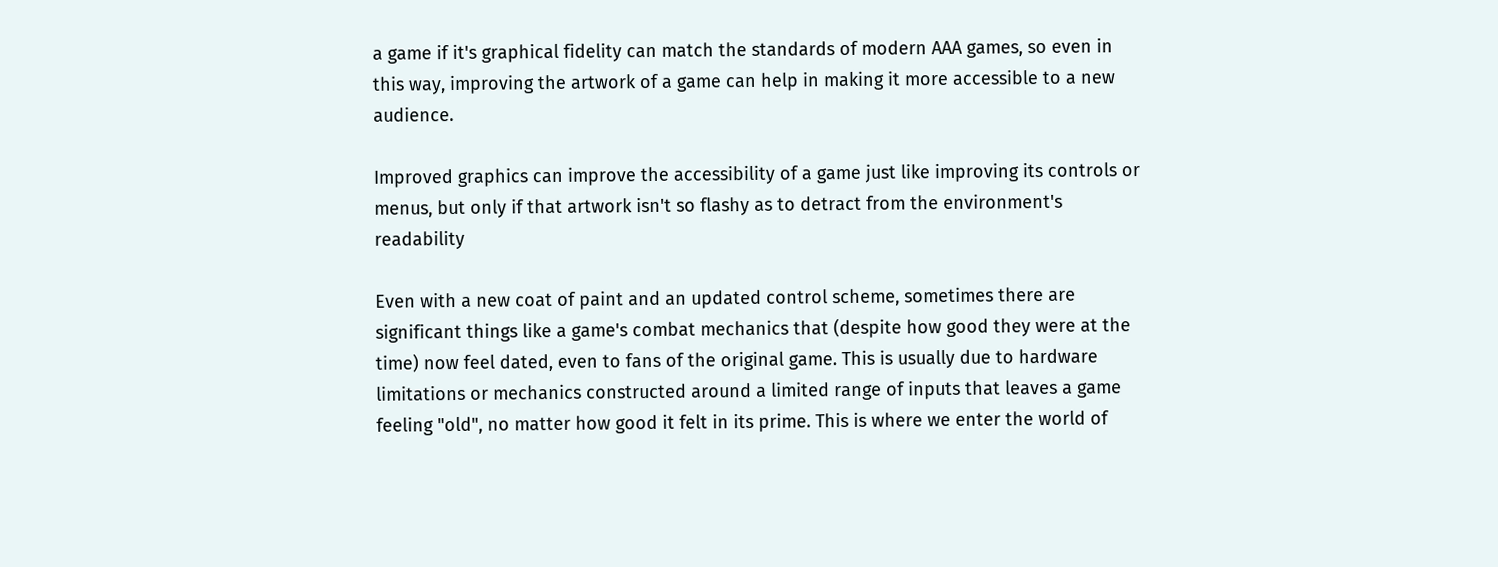a game if it's graphical fidelity can match the standards of modern AAA games, so even in this way, improving the artwork of a game can help in making it more accessible to a new audience.

Improved graphics can improve the accessibility of a game just like improving its controls or menus, but only if that artwork isn't so flashy as to detract from the environment's readability

Even with a new coat of paint and an updated control scheme, sometimes there are significant things like a game's combat mechanics that (despite how good they were at the time) now feel dated, even to fans of the original game. This is usually due to hardware limitations or mechanics constructed around a limited range of inputs that leaves a game feeling "old", no matter how good it felt in its prime. This is where we enter the world of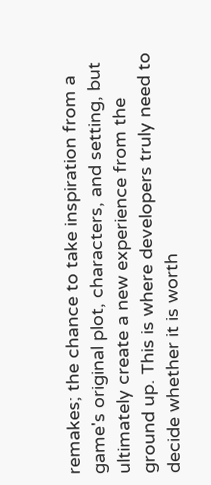remakes; the chance to take inspiration from a game's original plot, characters, and setting, but ultimately create a new experience from the ground up. This is where developers truly need to decide whether it is worth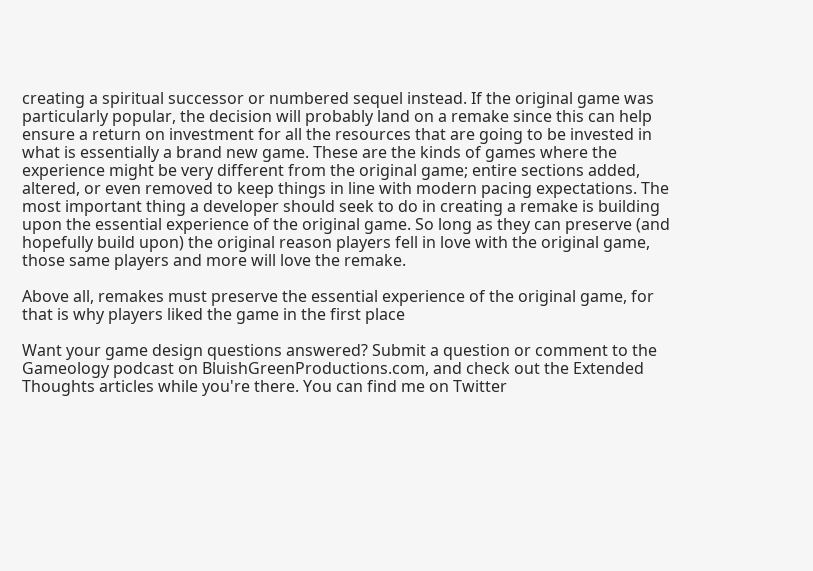creating a spiritual successor or numbered sequel instead. If the original game was particularly popular, the decision will probably land on a remake since this can help ensure a return on investment for all the resources that are going to be invested in what is essentially a brand new game. These are the kinds of games where the experience might be very different from the original game; entire sections added, altered, or even removed to keep things in line with modern pacing expectations. The most important thing a developer should seek to do in creating a remake is building upon the essential experience of the original game. So long as they can preserve (and hopefully build upon) the original reason players fell in love with the original game, those same players and more will love the remake.

Above all, remakes must preserve the essential experience of the original game, for that is why players liked the game in the first place

Want your game design questions answered? Submit a question or comment to the Gameology podcast on BluishGreenProductions.com, and check out the Extended Thoughts articles while you're there. You can find me on Twitter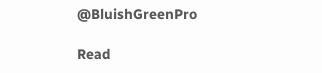@BluishGreenPro

Read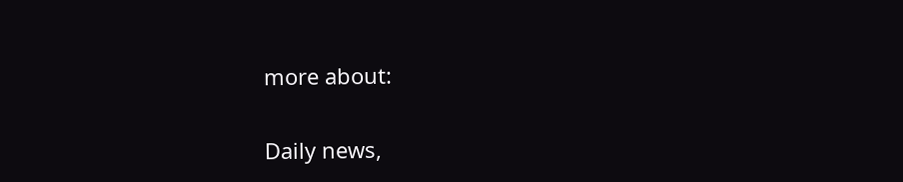more about:

Daily news,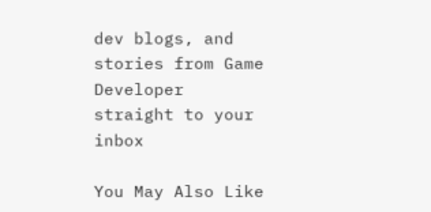dev blogs, and stories from Game Developer straight to your inbox

You May Also Like